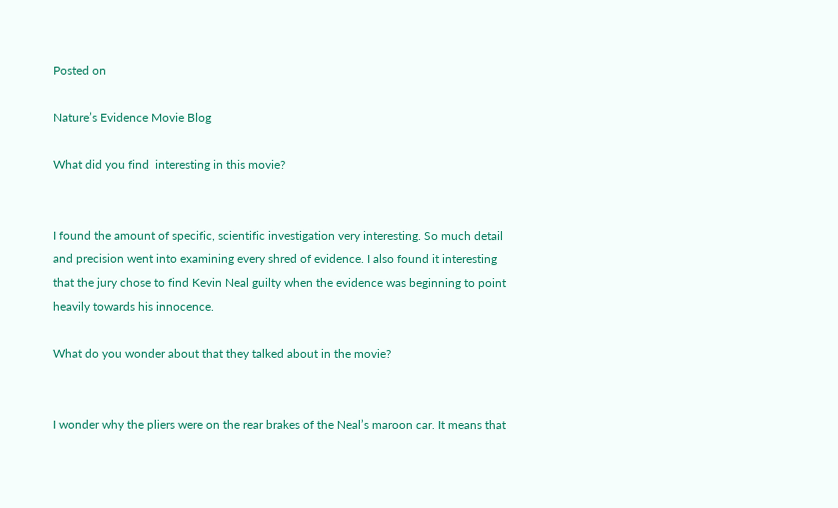Posted on

Nature’s Evidence Movie Blog

What did you find  interesting in this movie?


I found the amount of specific, scientific investigation very interesting. So much detail and precision went into examining every shred of evidence. I also found it interesting that the jury chose to find Kevin Neal guilty when the evidence was beginning to point heavily towards his innocence.

What do you wonder about that they talked about in the movie?


I wonder why the pliers were on the rear brakes of the Neal’s maroon car. It means that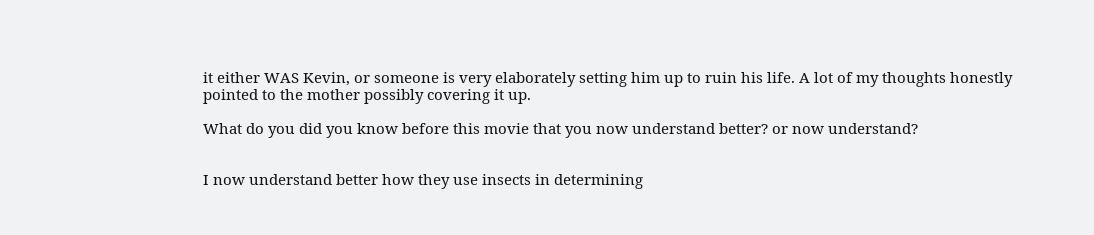it either WAS Kevin, or someone is very elaborately setting him up to ruin his life. A lot of my thoughts honestly pointed to the mother possibly covering it up.

What do you did you know before this movie that you now understand better? or now understand?


I now understand better how they use insects in determining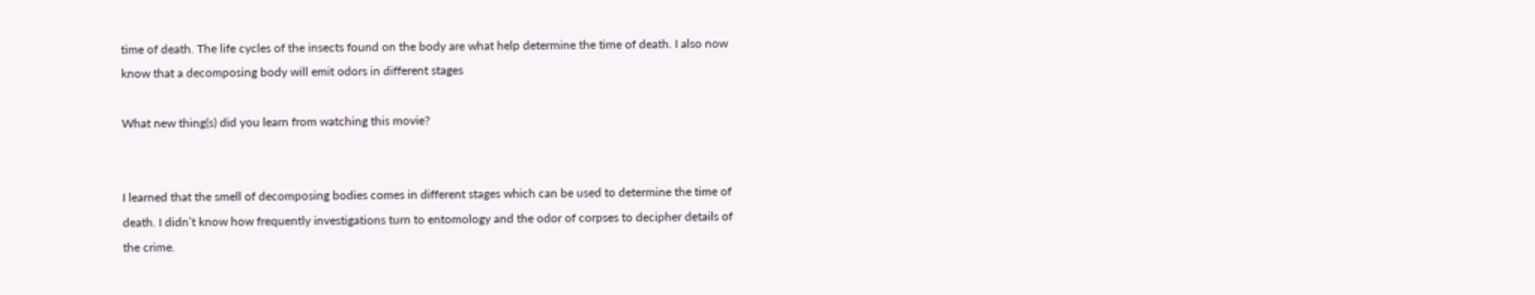time of death. The life cycles of the insects found on the body are what help determine the time of death. I also now know that a decomposing body will emit odors in different stages

What new thing(s) did you learn from watching this movie?


I learned that the smell of decomposing bodies comes in different stages which can be used to determine the time of death. I didn’t know how frequently investigations turn to entomology and the odor of corpses to decipher details of the crime.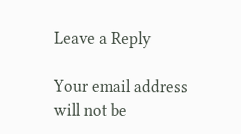Leave a Reply

Your email address will not be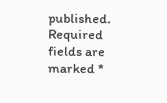published. Required fields are marked *